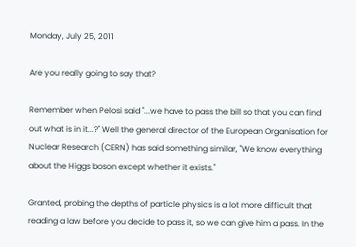Monday, July 25, 2011

Are you really going to say that?

Remember when Pelosi said "...we have to pass the bill so that you can find out what is in it...?" Well the general director of the European Organisation for Nuclear Research (CERN) has said something similar, "We know everything about the Higgs boson except whether it exists."

Granted, probing the depths of particle physics is a lot more difficult that reading a law before you decide to pass it, so we can give him a pass. In the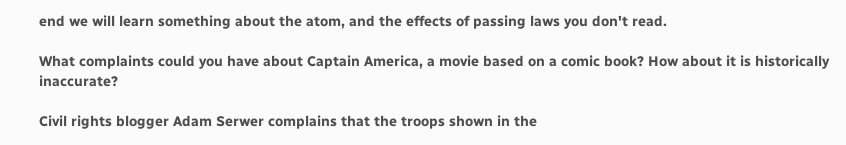end we will learn something about the atom, and the effects of passing laws you don't read.

What complaints could you have about Captain America, a movie based on a comic book? How about it is historically inaccurate?

Civil rights blogger Adam Serwer complains that the troops shown in the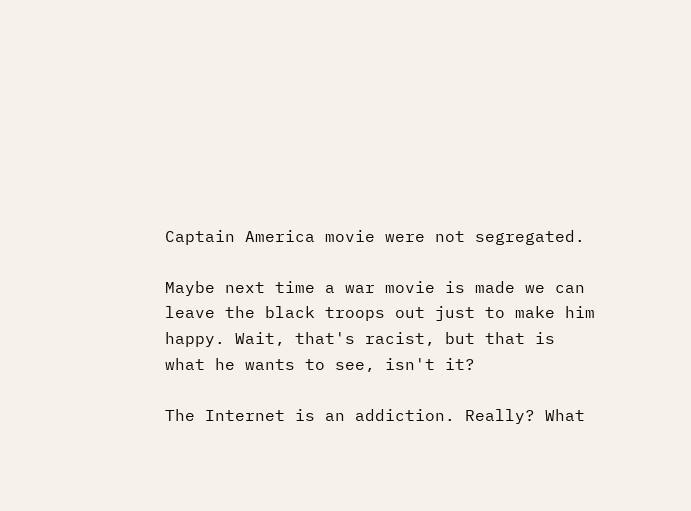Captain America movie were not segregated.

Maybe next time a war movie is made we can leave the black troops out just to make him happy. Wait, that's racist, but that is what he wants to see, isn't it?

The Internet is an addiction. Really? What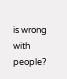is wrong with people?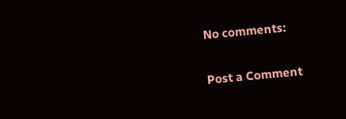No comments:

Post a Comment